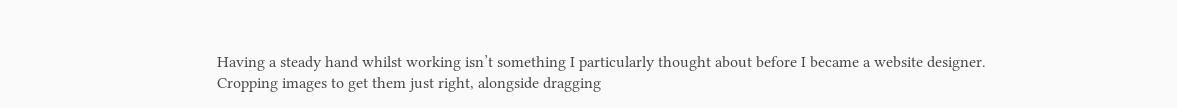Having a steady hand whilst working isn’t something I particularly thought about before I became a website designer. Cropping images to get them just right, alongside dragging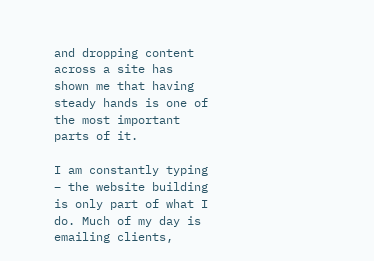and dropping content across a site has shown me that having steady hands is one of the most important parts of it.

I am constantly typing – the website building is only part of what I do. Much of my day is emailing clients,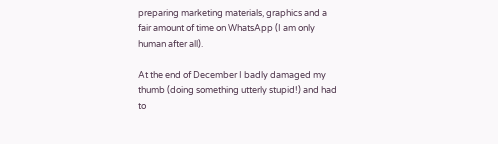preparing marketing materials, graphics and a fair amount of time on WhatsApp (I am only human after all).

At the end of December I badly damaged my thumb (doing something utterly stupid!) and had to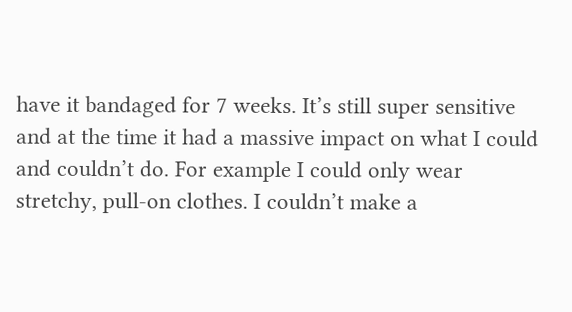have it bandaged for 7 weeks. It’s still super sensitive and at the time it had a massive impact on what I could and couldn’t do. For example I could only wear stretchy, pull-on clothes. I couldn’t make a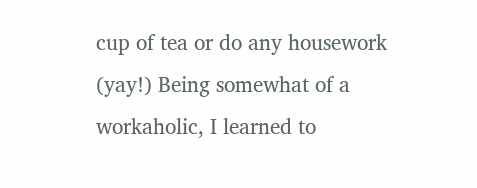cup of tea or do any housework (yay!) Being somewhat of a workaholic, I learned to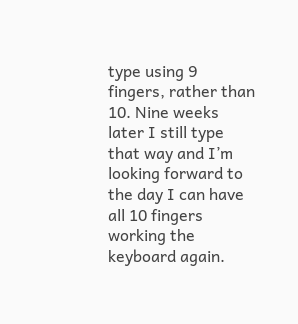type using 9 fingers, rather than 10. Nine weeks later I still type that way and I’m looking forward to the day I can have all 10 fingers working the keyboard again.